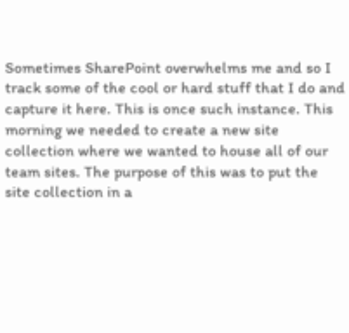Sometimes SharePoint overwhelms me and so I track some of the cool or hard stuff that I do and capture it here. This is once such instance. This morning we needed to create a new site collection where we wanted to house all of our team sites. The purpose of this was to put the site collection in a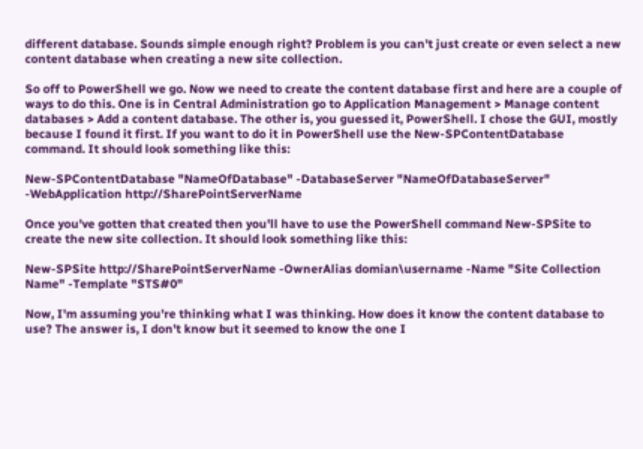different database. Sounds simple enough right? Problem is you can't just create or even select a new content database when creating a new site collection.

So off to PowerShell we go. Now we need to create the content database first and here are a couple of ways to do this. One is in Central Administration go to Application Management > Manage content databases > Add a content database. The other is, you guessed it, PowerShell. I chose the GUI, mostly because I found it first. If you want to do it in PowerShell use the New-SPContentDatabase command. It should look something like this:

New-SPContentDatabase "NameOfDatabase" -DatabaseServer "NameOfDatabaseServer" -WebApplication http://SharePointServerName

Once you've gotten that created then you'll have to use the PowerShell command New-SPSite to create the new site collection. It should look something like this:

New-SPSite http://SharePointServerName -OwnerAlias domian\username -Name "Site Collection Name" -Template "STS#0"

Now, I'm assuming you're thinking what I was thinking. How does it know the content database to use? The answer is, I don't know but it seemed to know the one I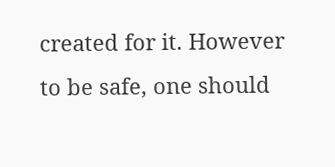created for it. However to be safe, one should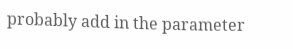probably add in the parameter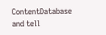ContentDatabase and tell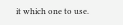it which one to use.